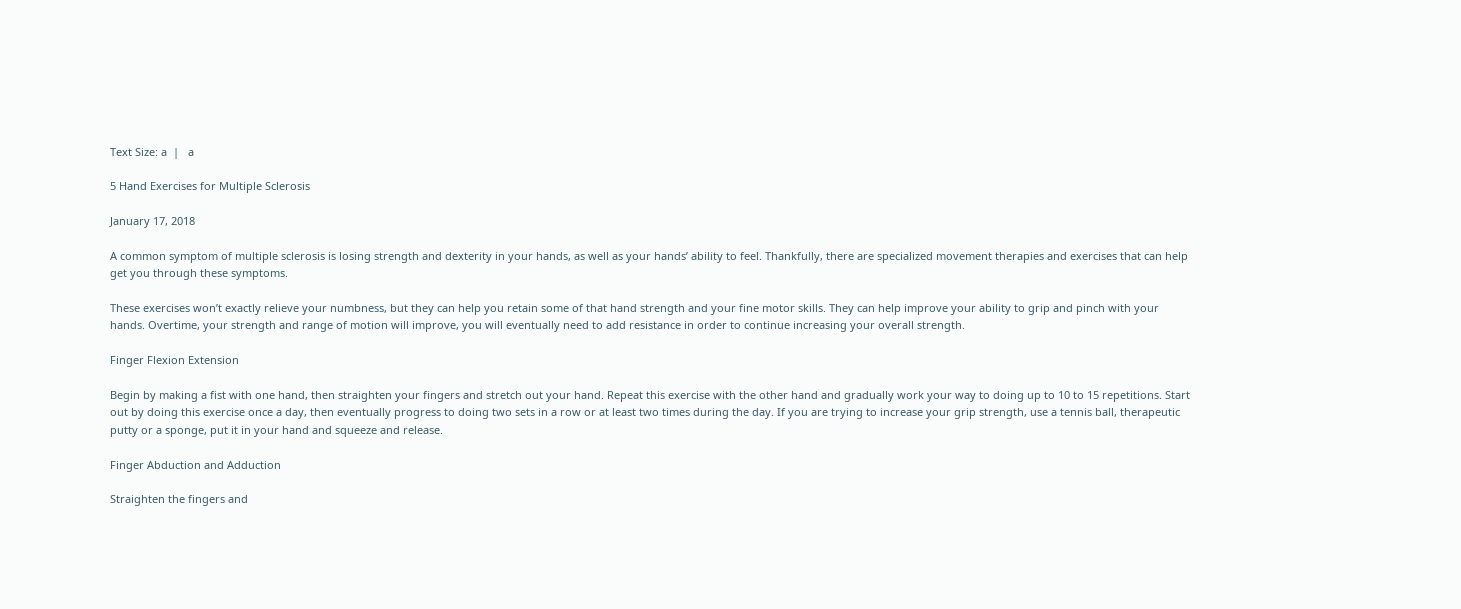Text Size: a  |   a

5 Hand Exercises for Multiple Sclerosis

January 17, 2018

A common symptom of multiple sclerosis is losing strength and dexterity in your hands, as well as your hands’ ability to feel. Thankfully, there are specialized movement therapies and exercises that can help get you through these symptoms.

These exercises won’t exactly relieve your numbness, but they can help you retain some of that hand strength and your fine motor skills. They can help improve your ability to grip and pinch with your hands. Overtime, your strength and range of motion will improve, you will eventually need to add resistance in order to continue increasing your overall strength.

Finger Flexion Extension

Begin by making a fist with one hand, then straighten your fingers and stretch out your hand. Repeat this exercise with the other hand and gradually work your way to doing up to 10 to 15 repetitions. Start out by doing this exercise once a day, then eventually progress to doing two sets in a row or at least two times during the day. If you are trying to increase your grip strength, use a tennis ball, therapeutic putty or a sponge, put it in your hand and squeeze and release.

Finger Abduction and Adduction

Straighten the fingers and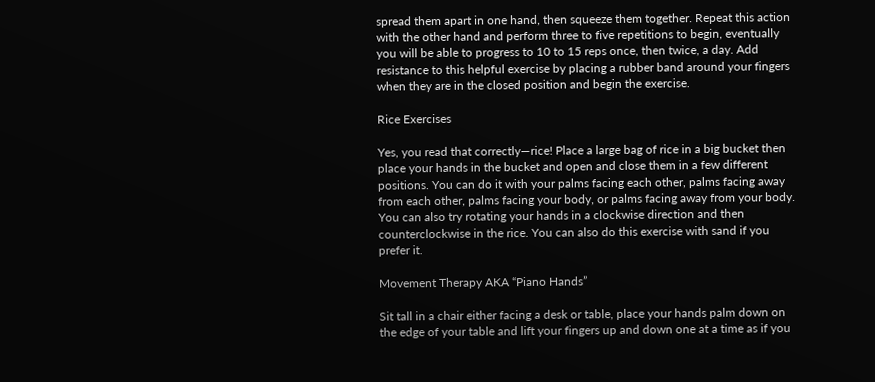spread them apart in one hand, then squeeze them together. Repeat this action with the other hand and perform three to five repetitions to begin, eventually you will be able to progress to 10 to 15 reps once, then twice, a day. Add resistance to this helpful exercise by placing a rubber band around your fingers when they are in the closed position and begin the exercise.

Rice Exercises

Yes, you read that correctly—rice! Place a large bag of rice in a big bucket then place your hands in the bucket and open and close them in a few different positions. You can do it with your palms facing each other, palms facing away from each other, palms facing your body, or palms facing away from your body. You can also try rotating your hands in a clockwise direction and then counterclockwise in the rice. You can also do this exercise with sand if you prefer it.

Movement Therapy AKA “Piano Hands”

Sit tall in a chair either facing a desk or table, place your hands palm down on the edge of your table and lift your fingers up and down one at a time as if you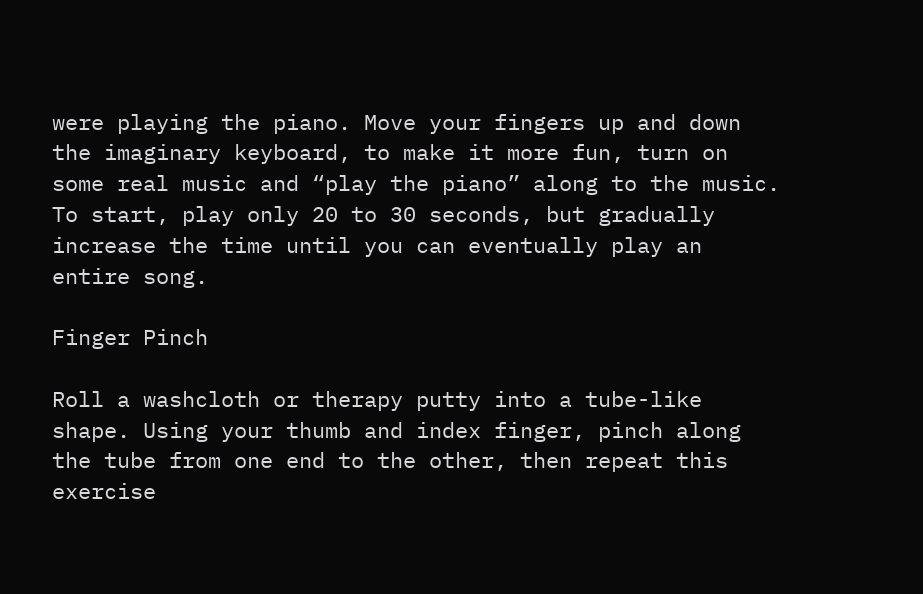were playing the piano. Move your fingers up and down the imaginary keyboard, to make it more fun, turn on some real music and “play the piano” along to the music. To start, play only 20 to 30 seconds, but gradually increase the time until you can eventually play an entire song.

Finger Pinch

Roll a washcloth or therapy putty into a tube-like shape. Using your thumb and index finger, pinch along the tube from one end to the other, then repeat this exercise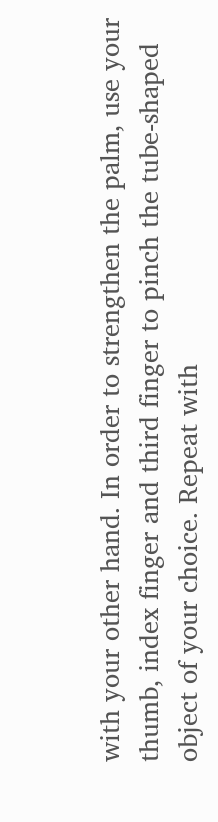with your other hand. In order to strengthen the palm, use your thumb, index finger and third finger to pinch the tube-shaped object of your choice. Repeat with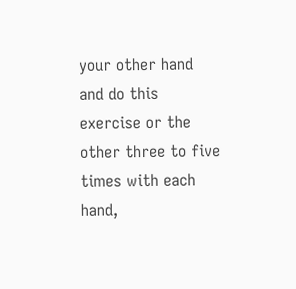your other hand and do this exercise or the other three to five times with each hand,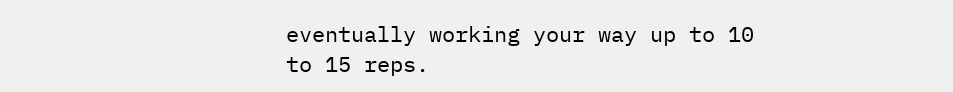eventually working your way up to 10 to 15 reps.